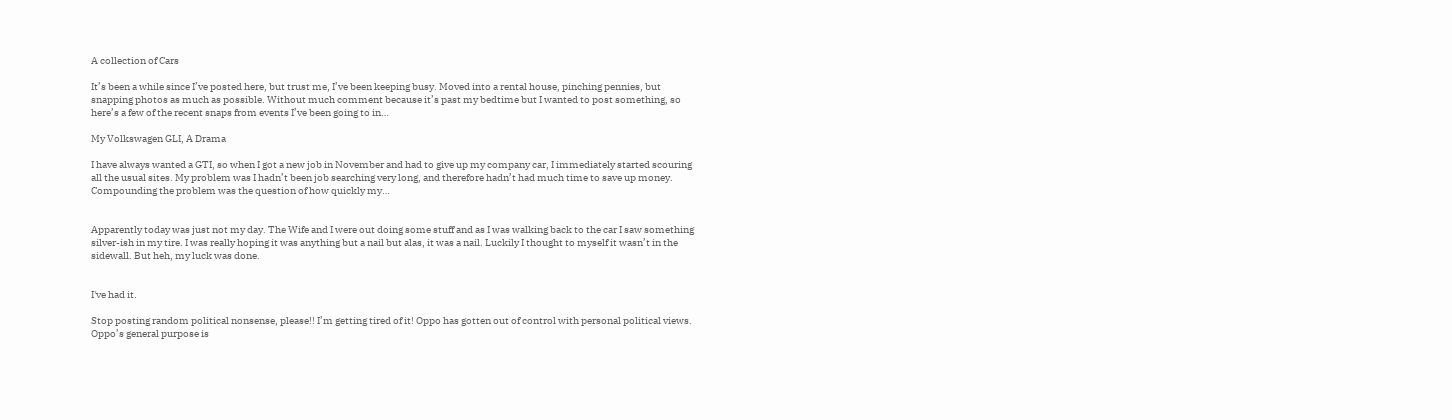A collection of Cars

It’s been a while since I’ve posted here, but trust me, I’ve been keeping busy. Moved into a rental house, pinching pennies, but snapping photos as much as possible. Without much comment because it’s past my bedtime but I wanted to post something, so here’s a few of the recent snaps from events I’ve been going to in…

My Volkswagen GLI, A Drama

I have always wanted a GTI, so when I got a new job in November and had to give up my company car, I immediately started scouring all the usual sites. My problem was I hadn’t been job searching very long, and therefore hadn’t had much time to save up money. Compounding the problem was the question of how quickly my…


Apparently today was just not my day. The Wife and I were out doing some stuff and as I was walking back to the car I saw something silver-ish in my tire. I was really hoping it was anything but a nail but alas, it was a nail. Luckily I thought to myself it wasn’t in the sidewall. But heh, my luck was done.


I've had it.

Stop posting random political nonsense, please!! I’m getting tired of it! Oppo has gotten out of control with personal political views. Oppo’s general purpose is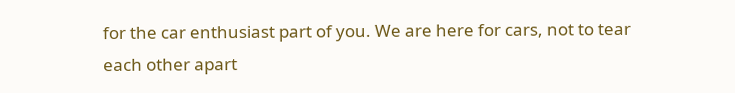for the car enthusiast part of you. We are here for cars, not to tear each other apart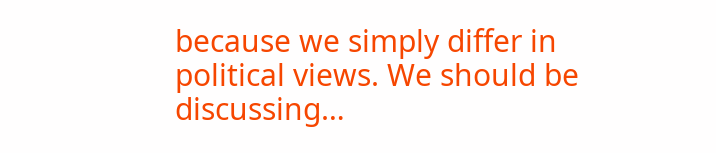because we simply differ in political views. We should be discussing…